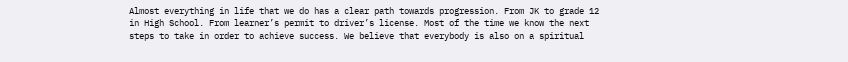Almost everything in life that we do has a clear path towards progression. From JK to grade 12 in High School. From learner’s permit to driver’s license. Most of the time we know the next steps to take in order to achieve success. We believe that everybody is also on a spiritual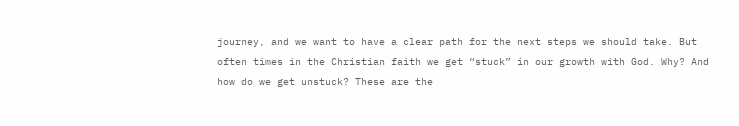journey, and we want to have a clear path for the next steps we should take. But often times in the Christian faith we get “stuck” in our growth with God. Why? And how do we get unstuck? These are the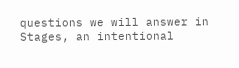questions we will answer in Stages, an intentional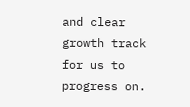and clear growth track for us to progress on.